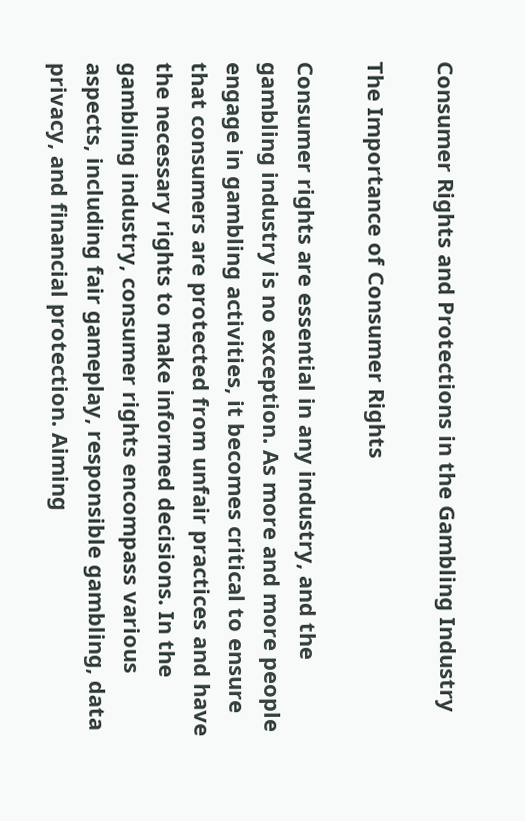Consumer Rights and Protections in the Gambling Industry

The Importance of Consumer Rights

Consumer rights are essential in any industry, and the gambling industry is no exception. As more and more people engage in gambling activities, it becomes critical to ensure that consumers are protected from unfair practices and have the necessary rights to make informed decisions. In the gambling industry, consumer rights encompass various aspects, including fair gameplay, responsible gambling, data privacy, and financial protection. Aiming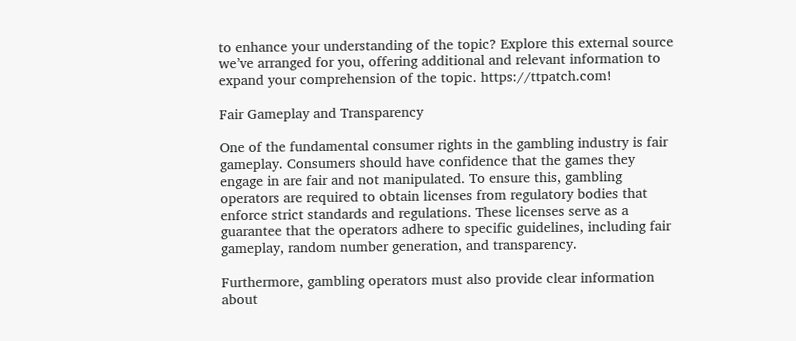to enhance your understanding of the topic? Explore this external source we’ve arranged for you, offering additional and relevant information to expand your comprehension of the topic. https://ttpatch.com!

Fair Gameplay and Transparency

One of the fundamental consumer rights in the gambling industry is fair gameplay. Consumers should have confidence that the games they engage in are fair and not manipulated. To ensure this, gambling operators are required to obtain licenses from regulatory bodies that enforce strict standards and regulations. These licenses serve as a guarantee that the operators adhere to specific guidelines, including fair gameplay, random number generation, and transparency.

Furthermore, gambling operators must also provide clear information about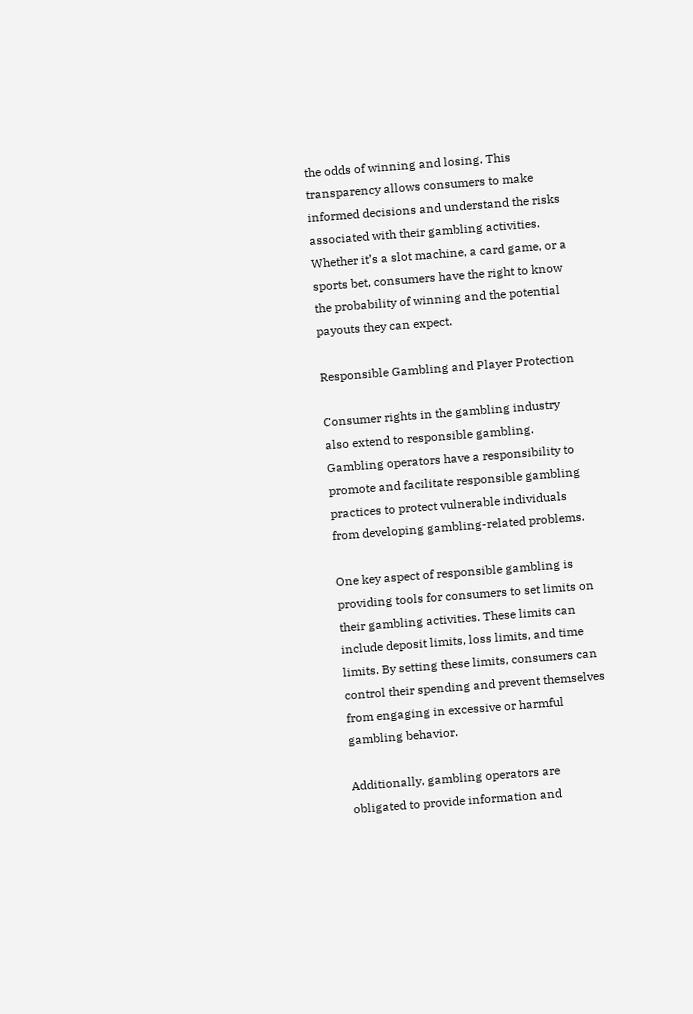the odds of winning and losing. This transparency allows consumers to make informed decisions and understand the risks associated with their gambling activities. Whether it’s a slot machine, a card game, or a sports bet, consumers have the right to know the probability of winning and the potential payouts they can expect.

Responsible Gambling and Player Protection

Consumer rights in the gambling industry also extend to responsible gambling. Gambling operators have a responsibility to promote and facilitate responsible gambling practices to protect vulnerable individuals from developing gambling-related problems.

One key aspect of responsible gambling is providing tools for consumers to set limits on their gambling activities. These limits can include deposit limits, loss limits, and time limits. By setting these limits, consumers can control their spending and prevent themselves from engaging in excessive or harmful gambling behavior.

Additionally, gambling operators are obligated to provide information and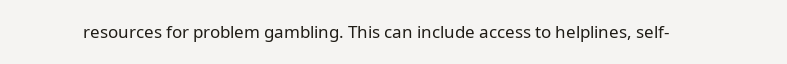resources for problem gambling. This can include access to helplines, self-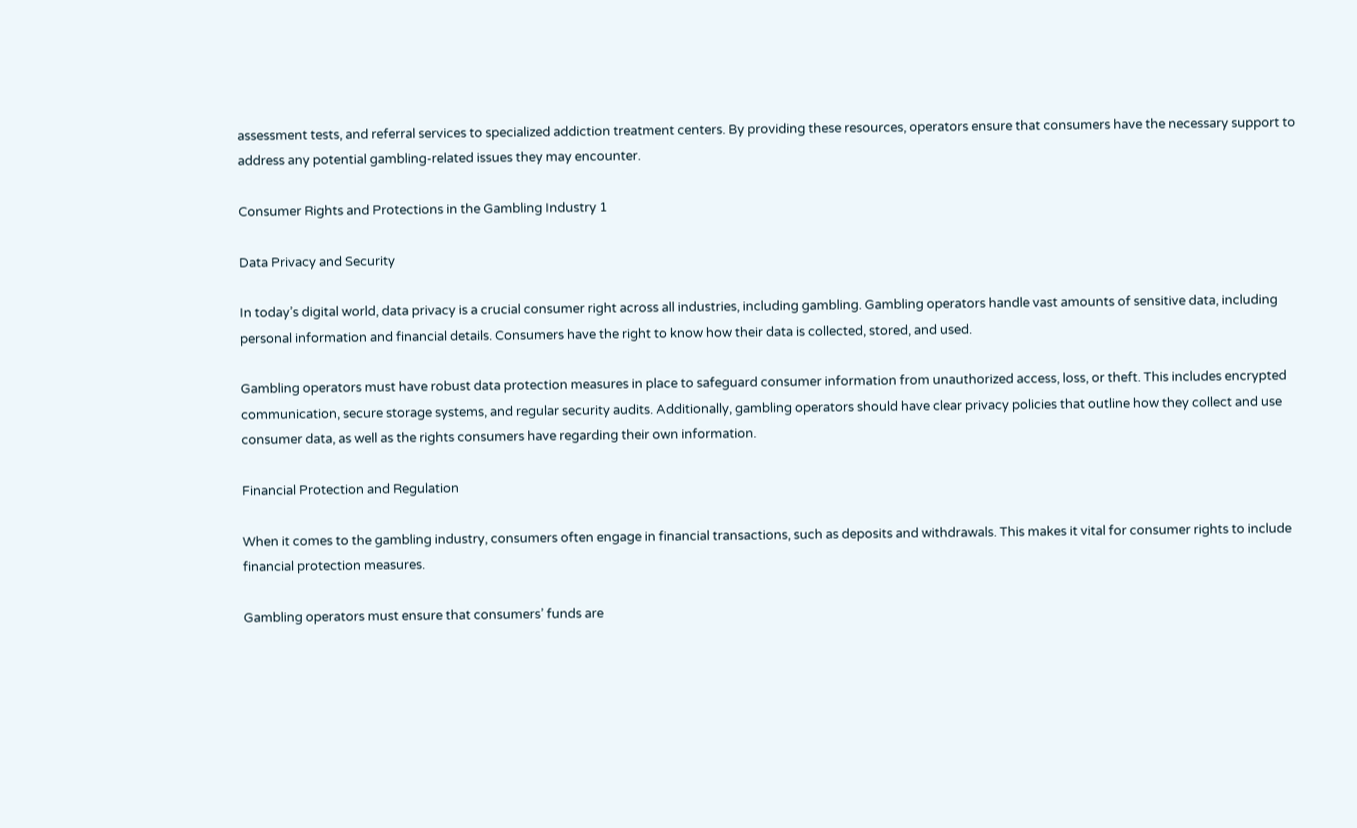assessment tests, and referral services to specialized addiction treatment centers. By providing these resources, operators ensure that consumers have the necessary support to address any potential gambling-related issues they may encounter.

Consumer Rights and Protections in the Gambling Industry 1

Data Privacy and Security

In today’s digital world, data privacy is a crucial consumer right across all industries, including gambling. Gambling operators handle vast amounts of sensitive data, including personal information and financial details. Consumers have the right to know how their data is collected, stored, and used.

Gambling operators must have robust data protection measures in place to safeguard consumer information from unauthorized access, loss, or theft. This includes encrypted communication, secure storage systems, and regular security audits. Additionally, gambling operators should have clear privacy policies that outline how they collect and use consumer data, as well as the rights consumers have regarding their own information.

Financial Protection and Regulation

When it comes to the gambling industry, consumers often engage in financial transactions, such as deposits and withdrawals. This makes it vital for consumer rights to include financial protection measures.

Gambling operators must ensure that consumers’ funds are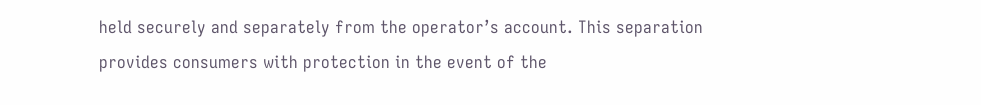held securely and separately from the operator’s account. This separation provides consumers with protection in the event of the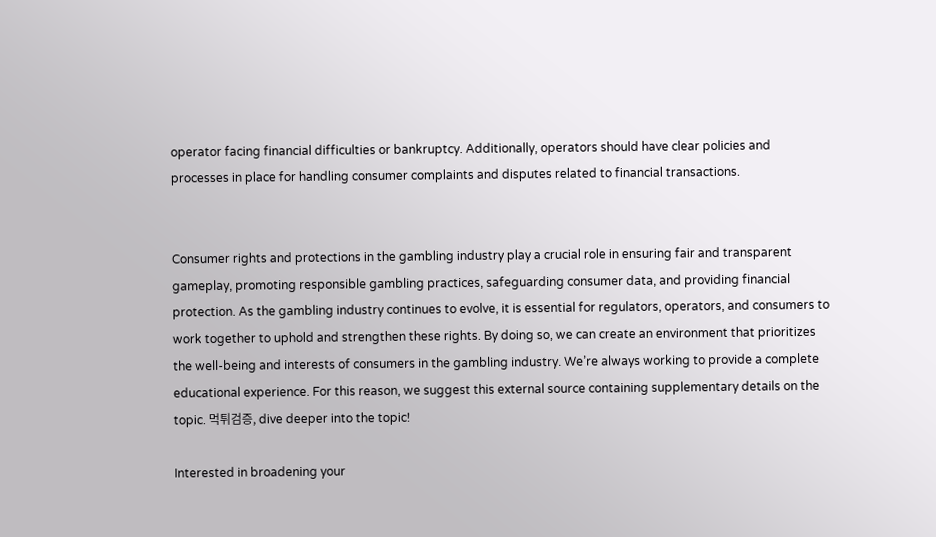operator facing financial difficulties or bankruptcy. Additionally, operators should have clear policies and processes in place for handling consumer complaints and disputes related to financial transactions.


Consumer rights and protections in the gambling industry play a crucial role in ensuring fair and transparent gameplay, promoting responsible gambling practices, safeguarding consumer data, and providing financial protection. As the gambling industry continues to evolve, it is essential for regulators, operators, and consumers to work together to uphold and strengthen these rights. By doing so, we can create an environment that prioritizes the well-being and interests of consumers in the gambling industry. We’re always working to provide a complete educational experience. For this reason, we suggest this external source containing supplementary details on the topic. 먹튀검증, dive deeper into the topic!

Interested in broadening your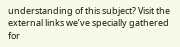understanding of this subject? Visit the external links we’ve specially gathered for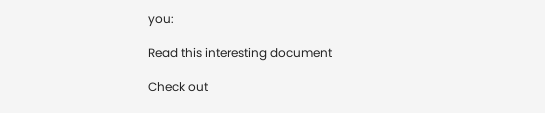you:

Read this interesting document

Check out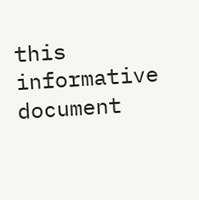this informative document